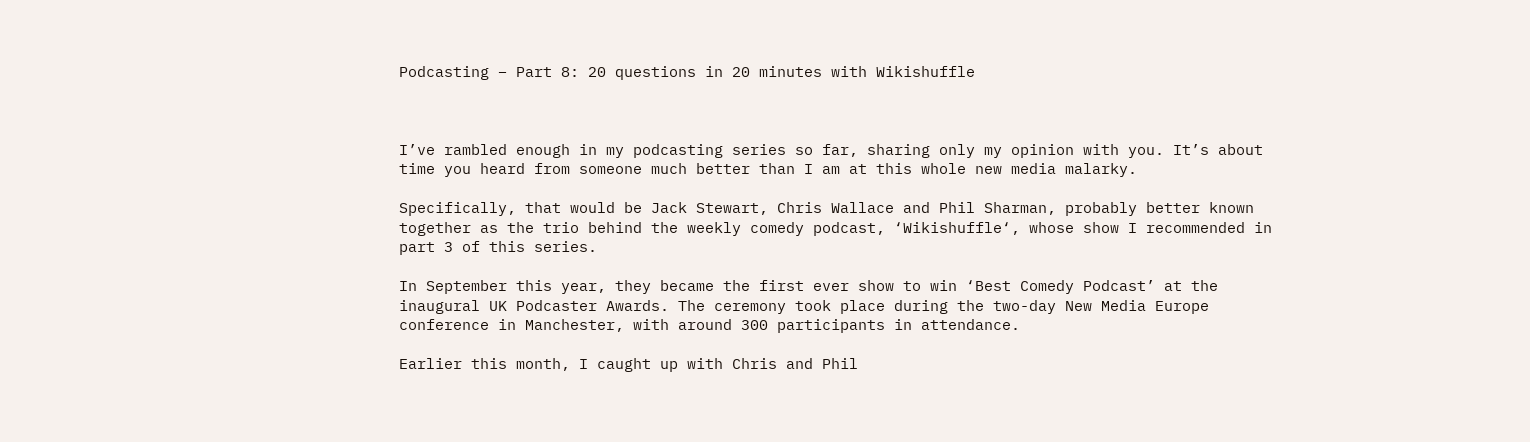Podcasting – Part 8: 20 questions in 20 minutes with Wikishuffle



I’ve rambled enough in my podcasting series so far, sharing only my opinion with you. It’s about time you heard from someone much better than I am at this whole new media malarky.

Specifically, that would be Jack Stewart, Chris Wallace and Phil Sharman, probably better known together as the trio behind the weekly comedy podcast, ‘Wikishuffle‘, whose show I recommended in part 3 of this series.

In September this year, they became the first ever show to win ‘Best Comedy Podcast’ at the inaugural UK Podcaster Awards. The ceremony took place during the two-day New Media Europe conference in Manchester, with around 300 participants in attendance.

Earlier this month, I caught up with Chris and Phil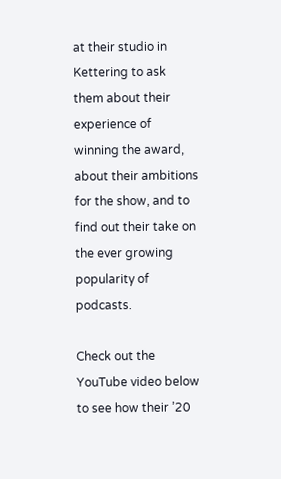at their studio in Kettering to ask them about their experience of winning the award, about their ambitions for the show, and to find out their take on the ever growing popularity of podcasts.

Check out the YouTube video below to see how their ’20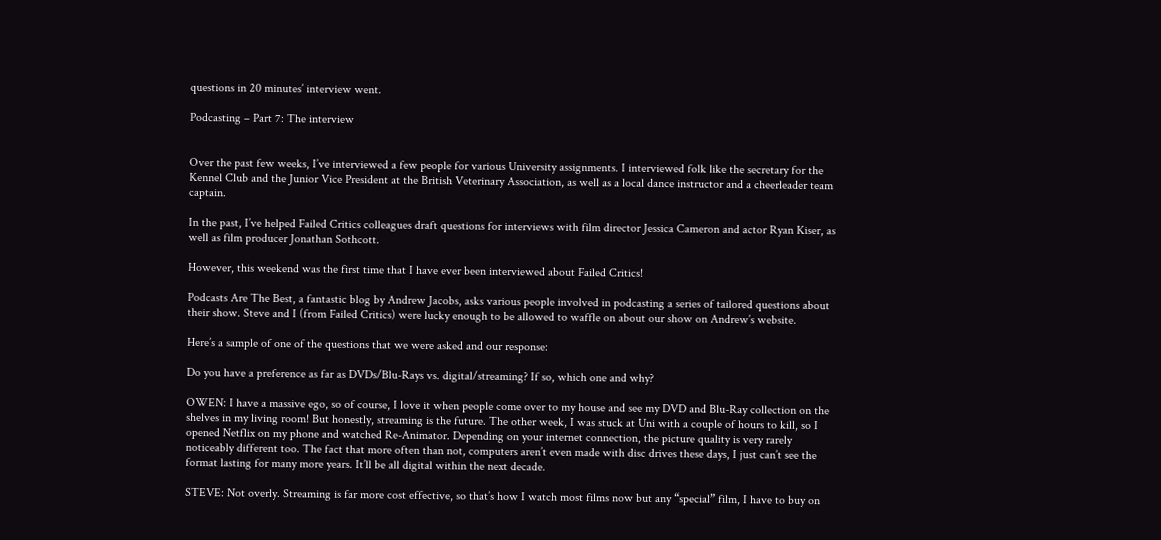questions in 20 minutes’ interview went.

Podcasting – Part 7: The interview


Over the past few weeks, I’ve interviewed a few people for various University assignments. I interviewed folk like the secretary for the Kennel Club and the Junior Vice President at the British Veterinary Association, as well as a local dance instructor and a cheerleader team captain.

In the past, I’ve helped Failed Critics colleagues draft questions for interviews with film director Jessica Cameron and actor Ryan Kiser, as well as film producer Jonathan Sothcott.

However, this weekend was the first time that I have ever been interviewed about Failed Critics!

Podcasts Are The Best, a fantastic blog by Andrew Jacobs, asks various people involved in podcasting a series of tailored questions about their show. Steve and I (from Failed Critics) were lucky enough to be allowed to waffle on about our show on Andrew’s website.

Here’s a sample of one of the questions that we were asked and our response:

Do you have a preference as far as DVDs/Blu-Rays vs. digital/streaming? If so, which one and why?

OWEN: I have a massive ego, so of course, I love it when people come over to my house and see my DVD and Blu-Ray collection on the shelves in my living room! But honestly, streaming is the future. The other week, I was stuck at Uni with a couple of hours to kill, so I opened Netflix on my phone and watched Re-Animator. Depending on your internet connection, the picture quality is very rarely noticeably different too. The fact that more often than not, computers aren’t even made with disc drives these days, I just can’t see the format lasting for many more years. It’ll be all digital within the next decade.

STEVE: Not overly. Streaming is far more cost effective, so that’s how I watch most films now but any “special” film, I have to buy on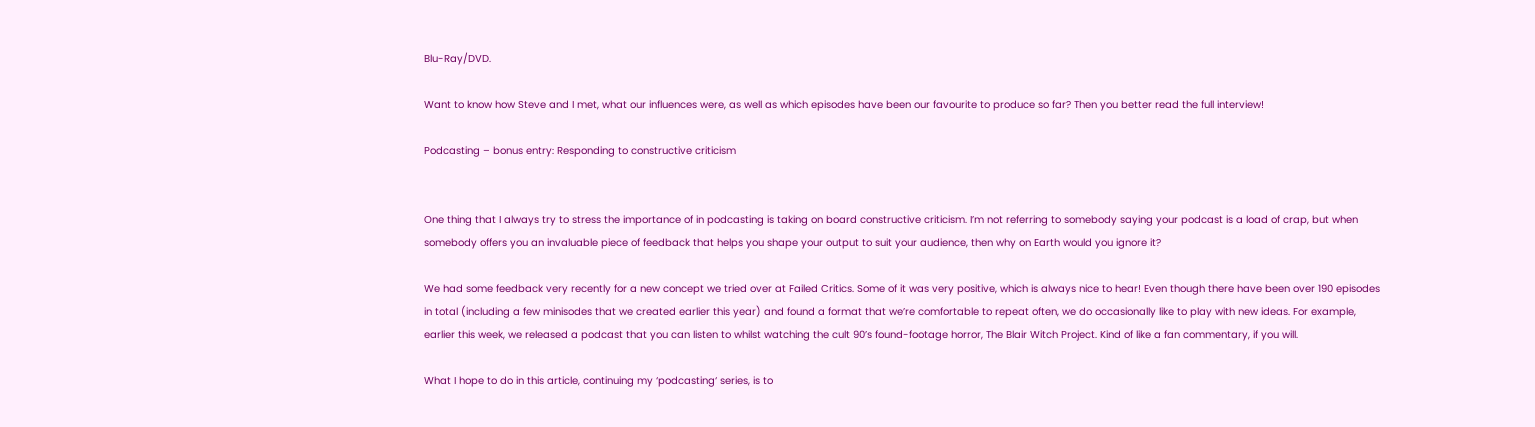Blu-Ray/DVD.

Want to know how Steve and I met, what our influences were, as well as which episodes have been our favourite to produce so far? Then you better read the full interview!

Podcasting – bonus entry: Responding to constructive criticism


One thing that I always try to stress the importance of in podcasting is taking on board constructive criticism. I’m not referring to somebody saying your podcast is a load of crap, but when somebody offers you an invaluable piece of feedback that helps you shape your output to suit your audience, then why on Earth would you ignore it?

We had some feedback very recently for a new concept we tried over at Failed Critics. Some of it was very positive, which is always nice to hear! Even though there have been over 190 episodes in total (including a few minisodes that we created earlier this year) and found a format that we’re comfortable to repeat often, we do occasionally like to play with new ideas. For example, earlier this week, we released a podcast that you can listen to whilst watching the cult 90’s found-footage horror, The Blair Witch Project. Kind of like a fan commentary, if you will.

What I hope to do in this article, continuing my ‘podcasting‘ series, is to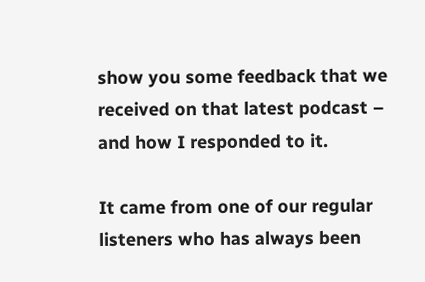show you some feedback that we received on that latest podcast – and how I responded to it.

It came from one of our regular listeners who has always been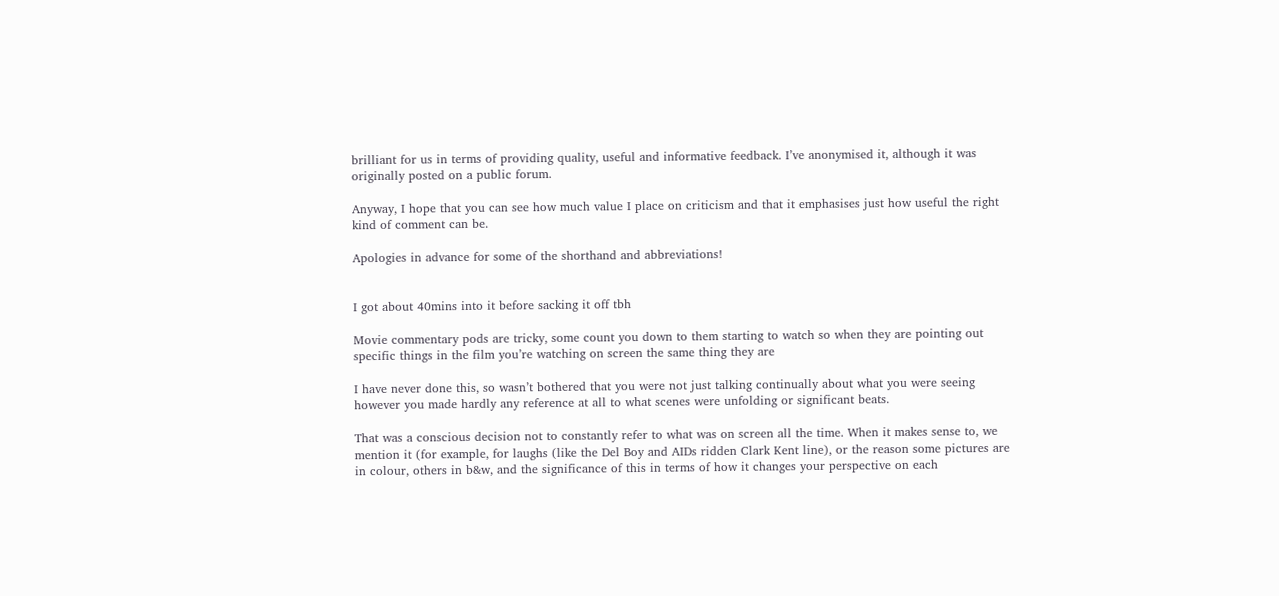brilliant for us in terms of providing quality, useful and informative feedback. I’ve anonymised it, although it was originally posted on a public forum.

Anyway, I hope that you can see how much value I place on criticism and that it emphasises just how useful the right kind of comment can be.

Apologies in advance for some of the shorthand and abbreviations!


I got about 40mins into it before sacking it off tbh

Movie commentary pods are tricky, some count you down to them starting to watch so when they are pointing out specific things in the film you’re watching on screen the same thing they are

I have never done this, so wasn’t bothered that you were not just talking continually about what you were seeing however you made hardly any reference at all to what scenes were unfolding or significant beats.

That was a conscious decision not to constantly refer to what was on screen all the time. When it makes sense to, we mention it (for example, for laughs (like the Del Boy and AIDs ridden Clark Kent line), or the reason some pictures are in colour, others in b&w, and the significance of this in terms of how it changes your perspective on each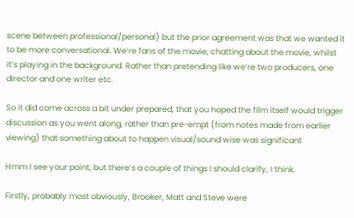scene between professional/personal) but the prior agreement was that we wanted it to be more conversational. We’re fans of the movie, chatting about the movie, whilst it’s playing in the background. Rather than pretending like we’re two producers, one director and one writer etc.

So it did come across a bit under prepared, that you hoped the film itself would trigger discussion as you went along, rather than pre-empt (from notes made from earlier viewing) that something about to happen visual/sound wise was significant

Hmm I see your point, but there’s a couple of things I should clarify, I think.

Firstly, probably most obviously, Brooker, Matt and Steve were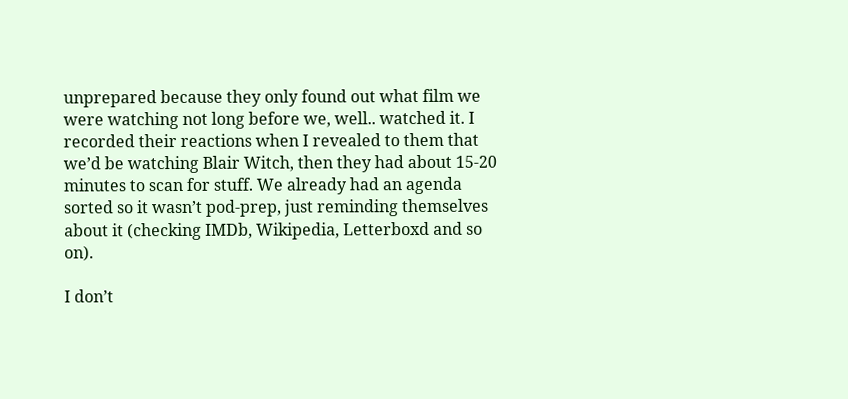unprepared because they only found out what film we were watching not long before we, well.. watched it. I recorded their reactions when I revealed to them that we’d be watching Blair Witch, then they had about 15-20 minutes to scan for stuff. We already had an agenda sorted so it wasn’t pod-prep, just reminding themselves about it (checking IMDb, Wikipedia, Letterboxd and so on).

I don’t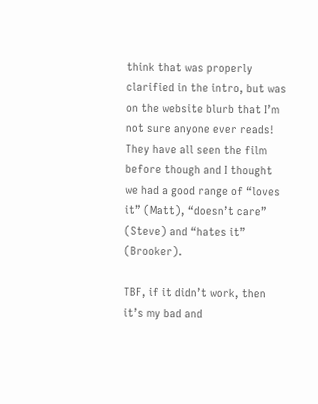think that was properly clarified in the intro, but was on the website blurb that I’m not sure anyone ever reads! They have all seen the film before though and I thought we had a good range of “loves it” (Matt), “doesn’t care” (Steve) and “hates it” (Brooker).

TBF, if it didn’t work, then it’s my bad and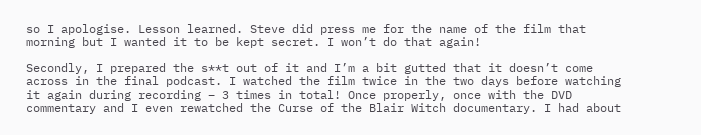so I apologise. Lesson learned. Steve did press me for the name of the film that morning but I wanted it to be kept secret. I won’t do that again!

Secondly, I prepared the s**t out of it and I’m a bit gutted that it doesn’t come across in the final podcast. I watched the film twice in the two days before watching it again during recording – 3 times in total! Once properly, once with the DVD commentary and I even rewatched the Curse of the Blair Witch documentary. I had about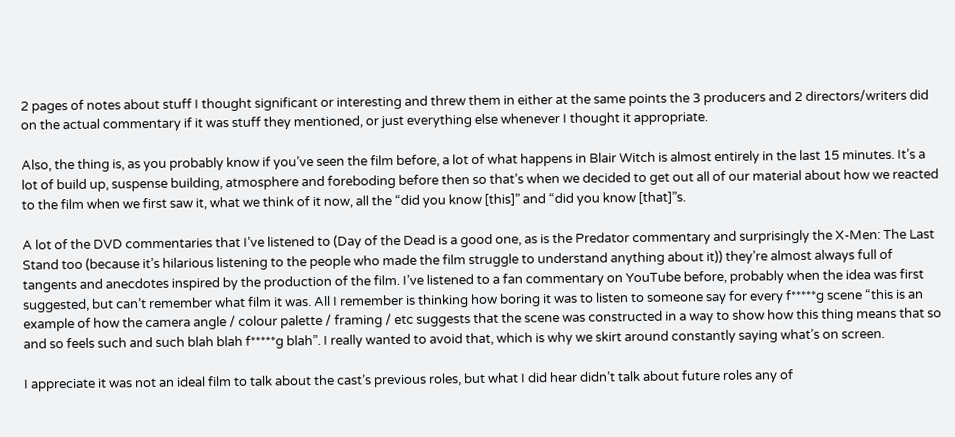2 pages of notes about stuff I thought significant or interesting and threw them in either at the same points the 3 producers and 2 directors/writers did on the actual commentary if it was stuff they mentioned, or just everything else whenever I thought it appropriate.

Also, the thing is, as you probably know if you’ve seen the film before, a lot of what happens in Blair Witch is almost entirely in the last 15 minutes. It’s a lot of build up, suspense building, atmosphere and foreboding before then so that’s when we decided to get out all of our material about how we reacted to the film when we first saw it, what we think of it now, all the “did you know [this]” and “did you know [that]”s.

A lot of the DVD commentaries that I’ve listened to (Day of the Dead is a good one, as is the Predator commentary and surprisingly the X-Men: The Last Stand too (because it’s hilarious listening to the people who made the film struggle to understand anything about it)) they’re almost always full of tangents and anecdotes inspired by the production of the film. I’ve listened to a fan commentary on YouTube before, probably when the idea was first suggested, but can’t remember what film it was. All I remember is thinking how boring it was to listen to someone say for every f*****g scene “this is an example of how the camera angle / colour palette / framing / etc suggests that the scene was constructed in a way to show how this thing means that so and so feels such and such blah blah f*****g blah”. I really wanted to avoid that, which is why we skirt around constantly saying what’s on screen.

I appreciate it was not an ideal film to talk about the cast’s previous roles, but what I did hear didn’t talk about future roles any of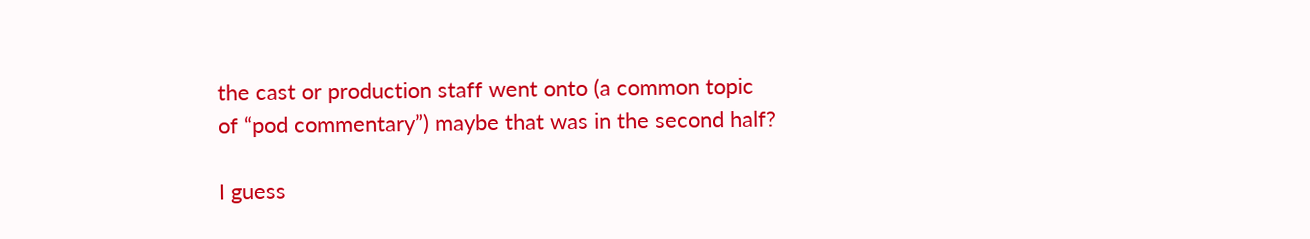the cast or production staff went onto (a common topic of “pod commentary”) maybe that was in the second half?

I guess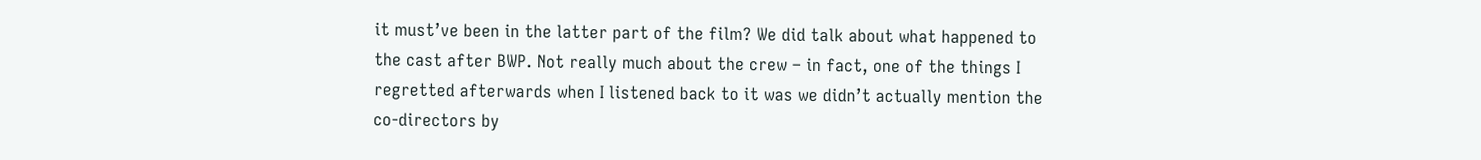it must’ve been in the latter part of the film? We did talk about what happened to the cast after BWP. Not really much about the crew – in fact, one of the things I regretted afterwards when I listened back to it was we didn’t actually mention the co-directors by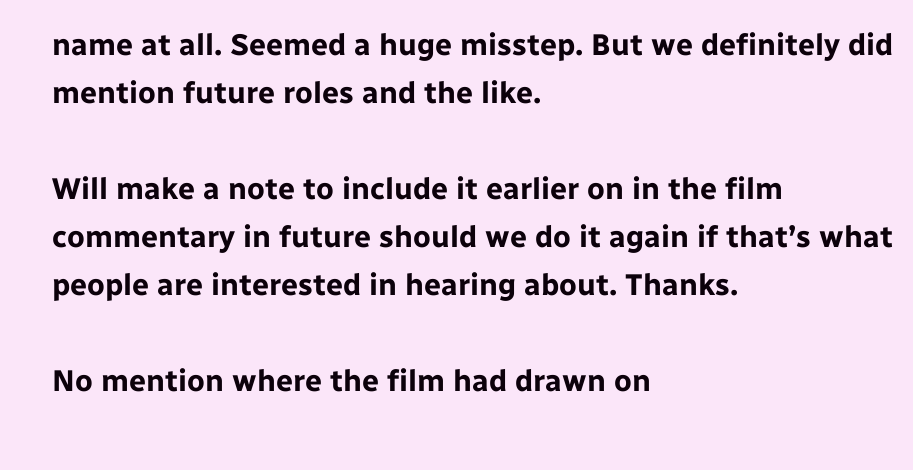name at all. Seemed a huge misstep. But we definitely did mention future roles and the like.

Will make a note to include it earlier on in the film commentary in future should we do it again if that’s what people are interested in hearing about. Thanks.

No mention where the film had drawn on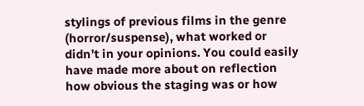stylings of previous films in the genre (horror/suspense), what worked or didn’t in your opinions. You could easily have made more about on reflection how obvious the staging was or how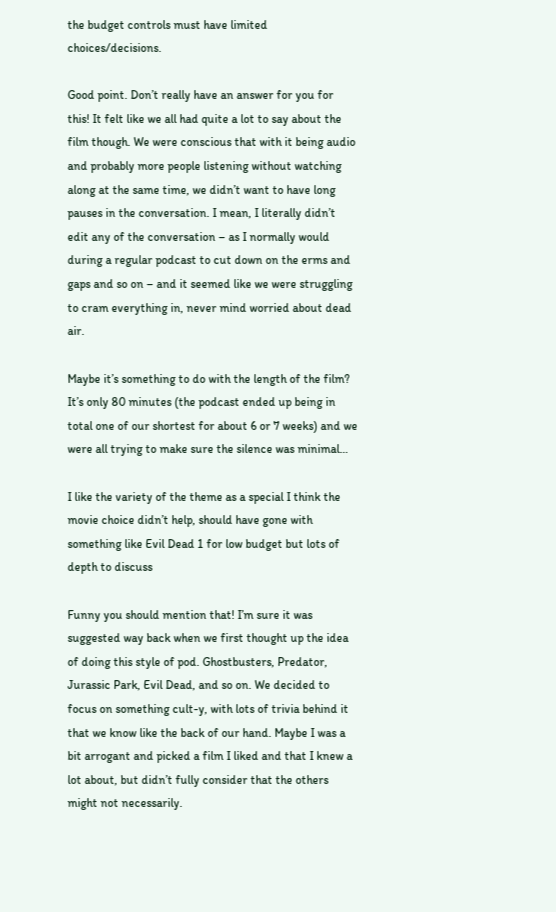the budget controls must have limited choices/decisions.

Good point. Don’t really have an answer for you for this! It felt like we all had quite a lot to say about the film though. We were conscious that with it being audio and probably more people listening without watching along at the same time, we didn’t want to have long pauses in the conversation. I mean, I literally didn’t edit any of the conversation – as I normally would during a regular podcast to cut down on the erms and gaps and so on – and it seemed like we were struggling to cram everything in, never mind worried about dead air.

Maybe it’s something to do with the length of the film? It’s only 80 minutes (the podcast ended up being in total one of our shortest for about 6 or 7 weeks) and we were all trying to make sure the silence was minimal…

I like the variety of the theme as a special I think the movie choice didn’t help, should have gone with something like Evil Dead 1 for low budget but lots of depth to discuss

Funny you should mention that! I’m sure it was suggested way back when we first thought up the idea of doing this style of pod. Ghostbusters, Predator, Jurassic Park, Evil Dead, and so on. We decided to focus on something cult-y, with lots of trivia behind it that we know like the back of our hand. Maybe I was a bit arrogant and picked a film I liked and that I knew a lot about, but didn’t fully consider that the others might not necessarily.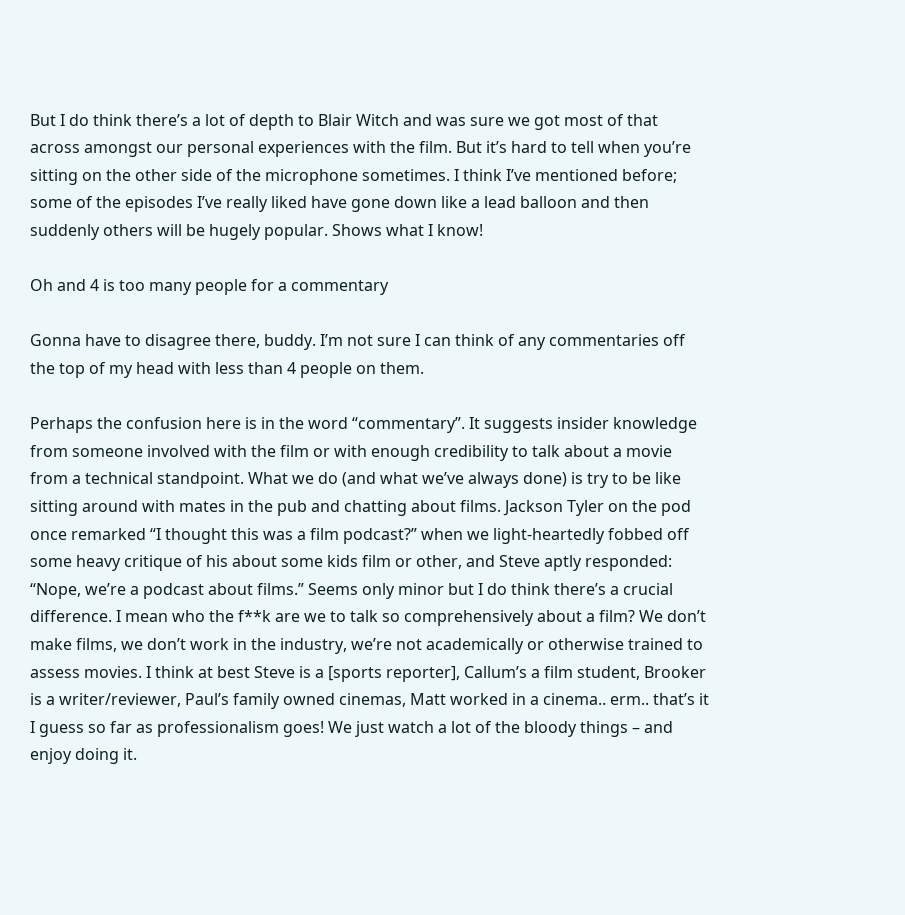But I do think there’s a lot of depth to Blair Witch and was sure we got most of that across amongst our personal experiences with the film. But it’s hard to tell when you’re sitting on the other side of the microphone sometimes. I think I’ve mentioned before; some of the episodes I’ve really liked have gone down like a lead balloon and then suddenly others will be hugely popular. Shows what I know!

Oh and 4 is too many people for a commentary

Gonna have to disagree there, buddy. I’m not sure I can think of any commentaries off the top of my head with less than 4 people on them.

Perhaps the confusion here is in the word “commentary”. It suggests insider knowledge from someone involved with the film or with enough credibility to talk about a movie from a technical standpoint. What we do (and what we’ve always done) is try to be like sitting around with mates in the pub and chatting about films. Jackson Tyler on the pod once remarked “I thought this was a film podcast?” when we light-heartedly fobbed off some heavy critique of his about some kids film or other, and Steve aptly responded: “Nope, we’re a podcast about films.” Seems only minor but I do think there’s a crucial difference. I mean who the f**k are we to talk so comprehensively about a film? We don’t make films, we don’t work in the industry, we’re not academically or otherwise trained to assess movies. I think at best Steve is a [sports reporter], Callum’s a film student, Brooker is a writer/reviewer, Paul’s family owned cinemas, Matt worked in a cinema.. erm.. that’s it I guess so far as professionalism goes! We just watch a lot of the bloody things – and enjoy doing it.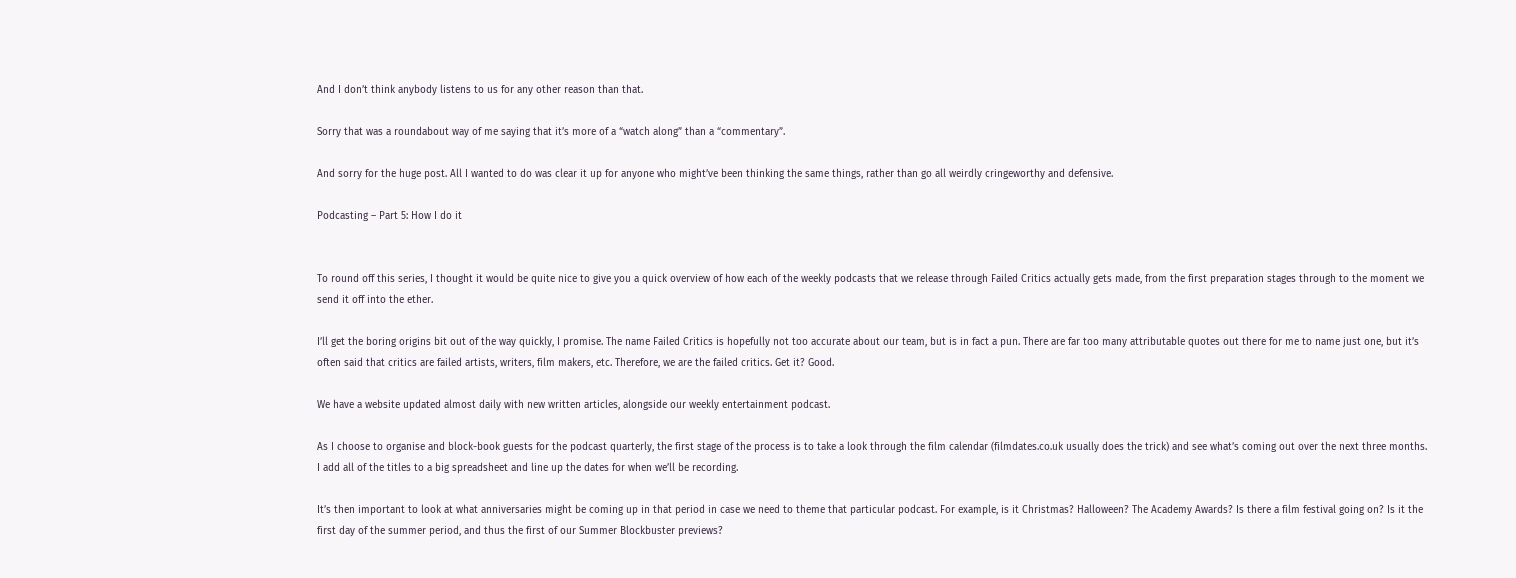And I don’t think anybody listens to us for any other reason than that.

Sorry that was a roundabout way of me saying that it’s more of a “watch along” than a “commentary”.

And sorry for the huge post. All I wanted to do was clear it up for anyone who might’ve been thinking the same things, rather than go all weirdly cringeworthy and defensive.

Podcasting – Part 5: How I do it


To round off this series, I thought it would be quite nice to give you a quick overview of how each of the weekly podcasts that we release through Failed Critics actually gets made, from the first preparation stages through to the moment we send it off into the ether.

I’ll get the boring origins bit out of the way quickly, I promise. The name Failed Critics is hopefully not too accurate about our team, but is in fact a pun. There are far too many attributable quotes out there for me to name just one, but it’s often said that critics are failed artists, writers, film makers, etc. Therefore, we are the failed critics. Get it? Good.

We have a website updated almost daily with new written articles, alongside our weekly entertainment podcast.

As I choose to organise and block-book guests for the podcast quarterly, the first stage of the process is to take a look through the film calendar (filmdates.co.uk usually does the trick) and see what’s coming out over the next three months. I add all of the titles to a big spreadsheet and line up the dates for when we’ll be recording.

It’s then important to look at what anniversaries might be coming up in that period in case we need to theme that particular podcast. For example, is it Christmas? Halloween? The Academy Awards? Is there a film festival going on? Is it the first day of the summer period, and thus the first of our Summer Blockbuster previews?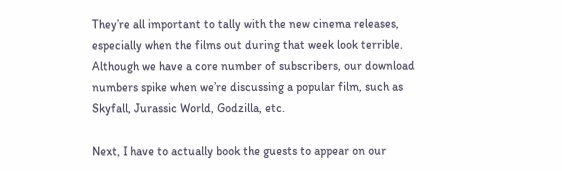They’re all important to tally with the new cinema releases, especially when the films out during that week look terrible. Although we have a core number of subscribers, our download numbers spike when we’re discussing a popular film, such as Skyfall, Jurassic World, Godzilla, etc.

Next, I have to actually book the guests to appear on our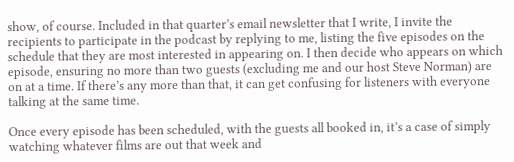show, of course. Included in that quarter’s email newsletter that I write, I invite the recipients to participate in the podcast by replying to me, listing the five episodes on the schedule that they are most interested in appearing on. I then decide who appears on which episode, ensuring no more than two guests (excluding me and our host Steve Norman) are on at a time. If there’s any more than that, it can get confusing for listeners with everyone talking at the same time.

Once every episode has been scheduled, with the guests all booked in, it’s a case of simply watching whatever films are out that week and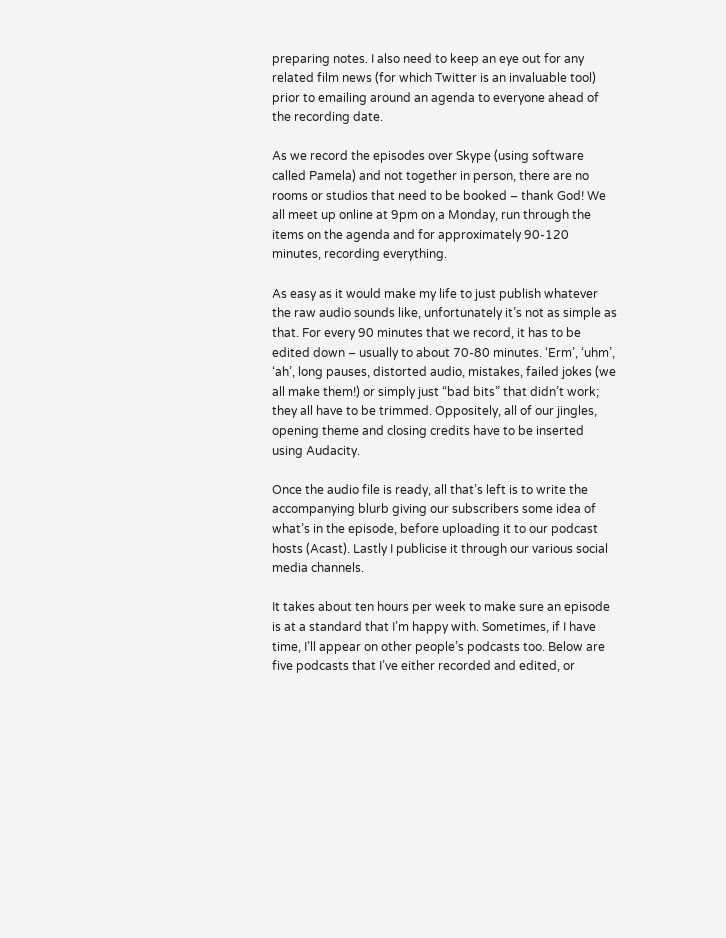preparing notes. I also need to keep an eye out for any related film news (for which Twitter is an invaluable tool) prior to emailing around an agenda to everyone ahead of the recording date.

As we record the episodes over Skype (using software called Pamela) and not together in person, there are no rooms or studios that need to be booked – thank God! We all meet up online at 9pm on a Monday, run through the items on the agenda and for approximately 90-120 minutes, recording everything.

As easy as it would make my life to just publish whatever the raw audio sounds like, unfortunately it’s not as simple as that. For every 90 minutes that we record, it has to be edited down – usually to about 70-80 minutes. ‘Erm’, ‘uhm’, ‘ah’, long pauses, distorted audio, mistakes, failed jokes (we all make them!) or simply just “bad bits” that didn’t work; they all have to be trimmed. Oppositely, all of our jingles, opening theme and closing credits have to be inserted using Audacity.

Once the audio file is ready, all that’s left is to write the accompanying blurb giving our subscribers some idea of what’s in the episode, before uploading it to our podcast hosts (Acast). Lastly I publicise it through our various social media channels.

It takes about ten hours per week to make sure an episode is at a standard that I’m happy with. Sometimes, if I have time, I’ll appear on other people’s podcasts too. Below are five podcasts that I’ve either recorded and edited, or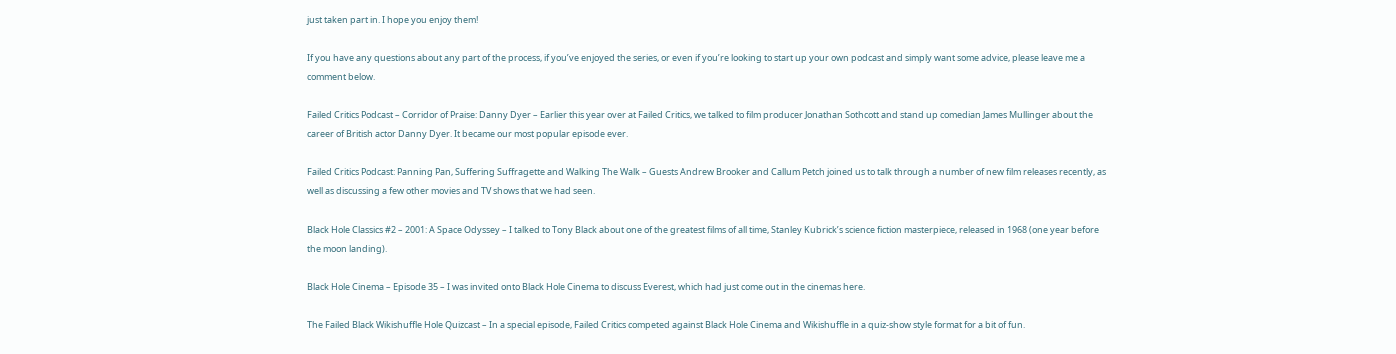just taken part in. I hope you enjoy them!

If you have any questions about any part of the process, if you’ve enjoyed the series, or even if you’re looking to start up your own podcast and simply want some advice, please leave me a comment below.

Failed Critics Podcast – Corridor of Praise: Danny Dyer – Earlier this year over at Failed Critics, we talked to film producer Jonathan Sothcott and stand up comedian James Mullinger about the career of British actor Danny Dyer. It became our most popular episode ever.

Failed Critics Podcast: Panning Pan, Suffering Suffragette and Walking The Walk – Guests Andrew Brooker and Callum Petch joined us to talk through a number of new film releases recently, as well as discussing a few other movies and TV shows that we had seen.

Black Hole Classics #2 – 2001: A Space Odyssey – I talked to Tony Black about one of the greatest films of all time, Stanley Kubrick’s science fiction masterpiece, released in 1968 (one year before the moon landing).

Black Hole Cinema – Episode 35 – I was invited onto Black Hole Cinema to discuss Everest, which had just come out in the cinemas here.

The Failed Black Wikishuffle Hole Quizcast – In a special episode, Failed Critics competed against Black Hole Cinema and Wikishuffle in a quiz-show style format for a bit of fun.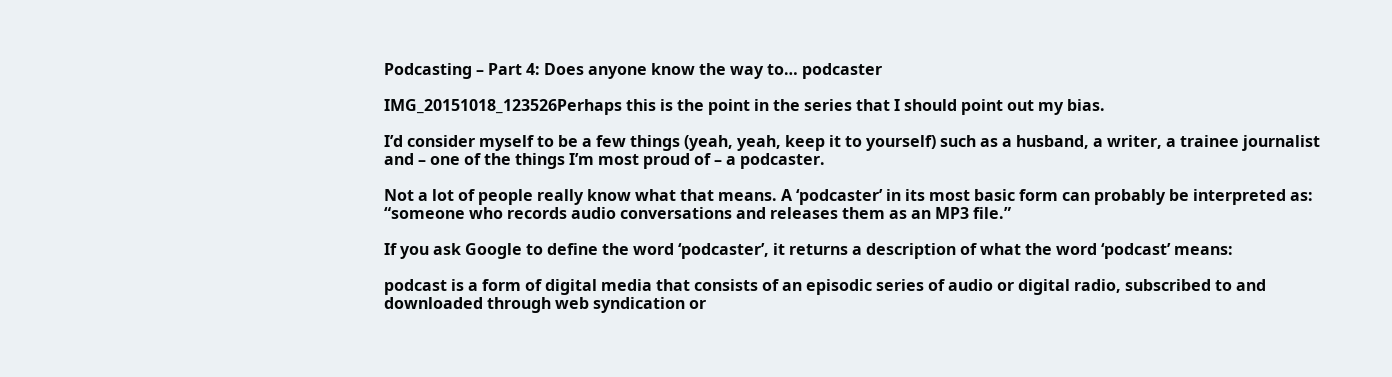Podcasting – Part 4: Does anyone know the way to… podcaster

IMG_20151018_123526Perhaps this is the point in the series that I should point out my bias.

I’d consider myself to be a few things (yeah, yeah, keep it to yourself) such as a husband, a writer, a trainee journalist and – one of the things I’m most proud of – a podcaster.

Not a lot of people really know what that means. A ‘podcaster’ in its most basic form can probably be interpreted as: “someone who records audio conversations and releases them as an MP3 file.”

If you ask Google to define the word ‘podcaster’, it returns a description of what the word ‘podcast’ means:

podcast is a form of digital media that consists of an episodic series of audio or digital radio, subscribed to and downloaded through web syndication or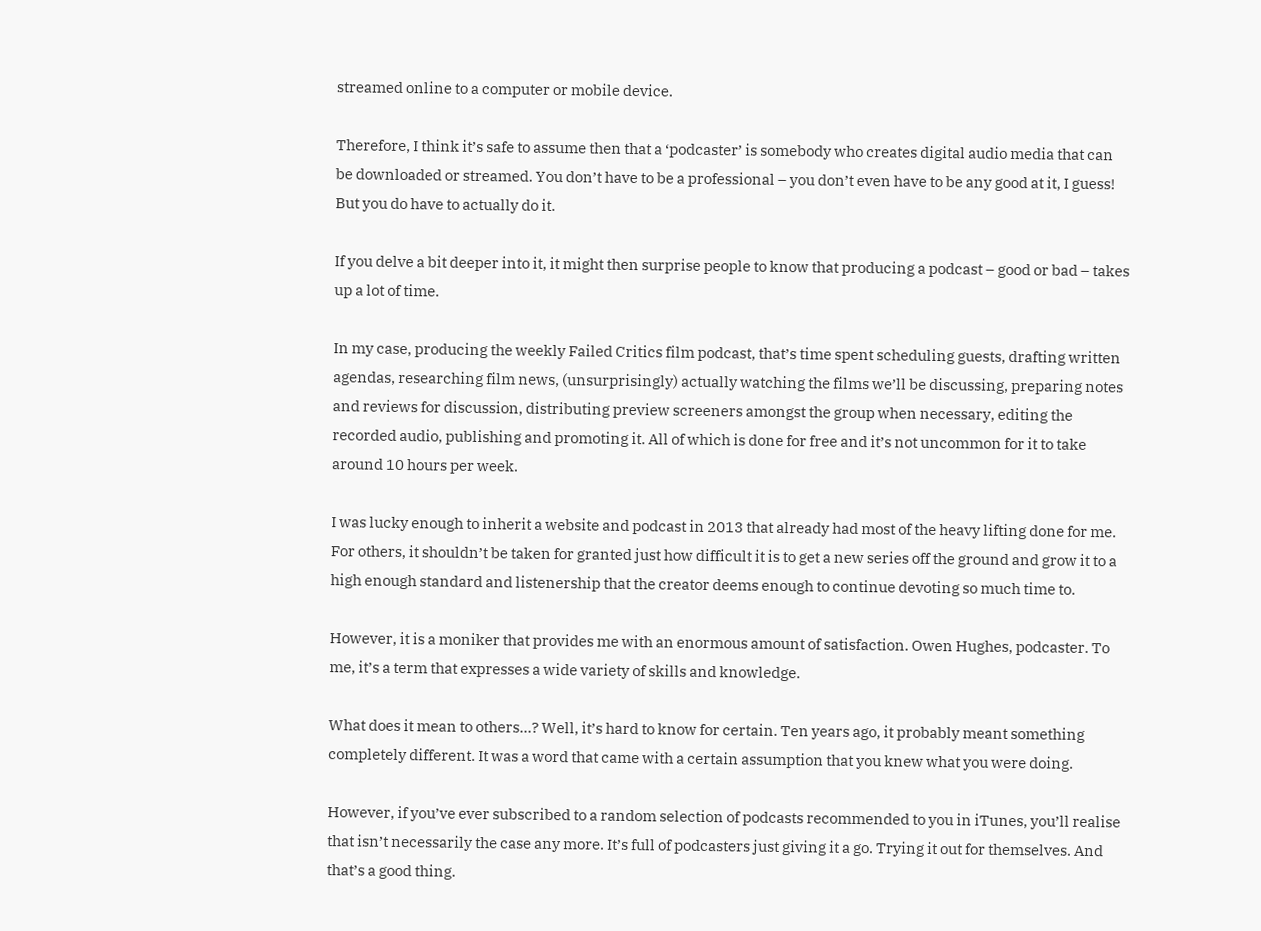streamed online to a computer or mobile device.

Therefore, I think it’s safe to assume then that a ‘podcaster’ is somebody who creates digital audio media that can be downloaded or streamed. You don’t have to be a professional – you don’t even have to be any good at it, I guess! But you do have to actually do it.

If you delve a bit deeper into it, it might then surprise people to know that producing a podcast – good or bad – takes up a lot of time.

In my case, producing the weekly Failed Critics film podcast, that’s time spent scheduling guests, drafting written agendas, researching film news, (unsurprisingly) actually watching the films we’ll be discussing, preparing notes and reviews for discussion, distributing preview screeners amongst the group when necessary, editing the recorded audio, publishing and promoting it. All of which is done for free and it’s not uncommon for it to take around 10 hours per week.

I was lucky enough to inherit a website and podcast in 2013 that already had most of the heavy lifting done for me. For others, it shouldn’t be taken for granted just how difficult it is to get a new series off the ground and grow it to a high enough standard and listenership that the creator deems enough to continue devoting so much time to.

However, it is a moniker that provides me with an enormous amount of satisfaction. Owen Hughes, podcaster. To me, it’s a term that expresses a wide variety of skills and knowledge.

What does it mean to others…? Well, it’s hard to know for certain. Ten years ago, it probably meant something completely different. It was a word that came with a certain assumption that you knew what you were doing.

However, if you’ve ever subscribed to a random selection of podcasts recommended to you in iTunes, you’ll realise that isn’t necessarily the case any more. It’s full of podcasters just giving it a go. Trying it out for themselves. And that’s a good thing.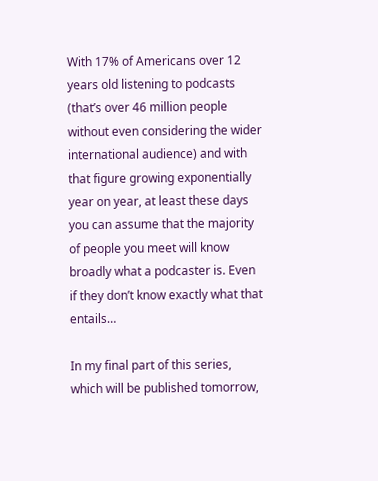With 17% of Americans over 12 years old listening to podcasts (that’s over 46 million people without even considering the wider international audience) and with that figure growing exponentially year on year, at least these days you can assume that the majority of people you meet will know broadly what a podcaster is. Even if they don’t know exactly what that entails…

In my final part of this series, which will be published tomorrow,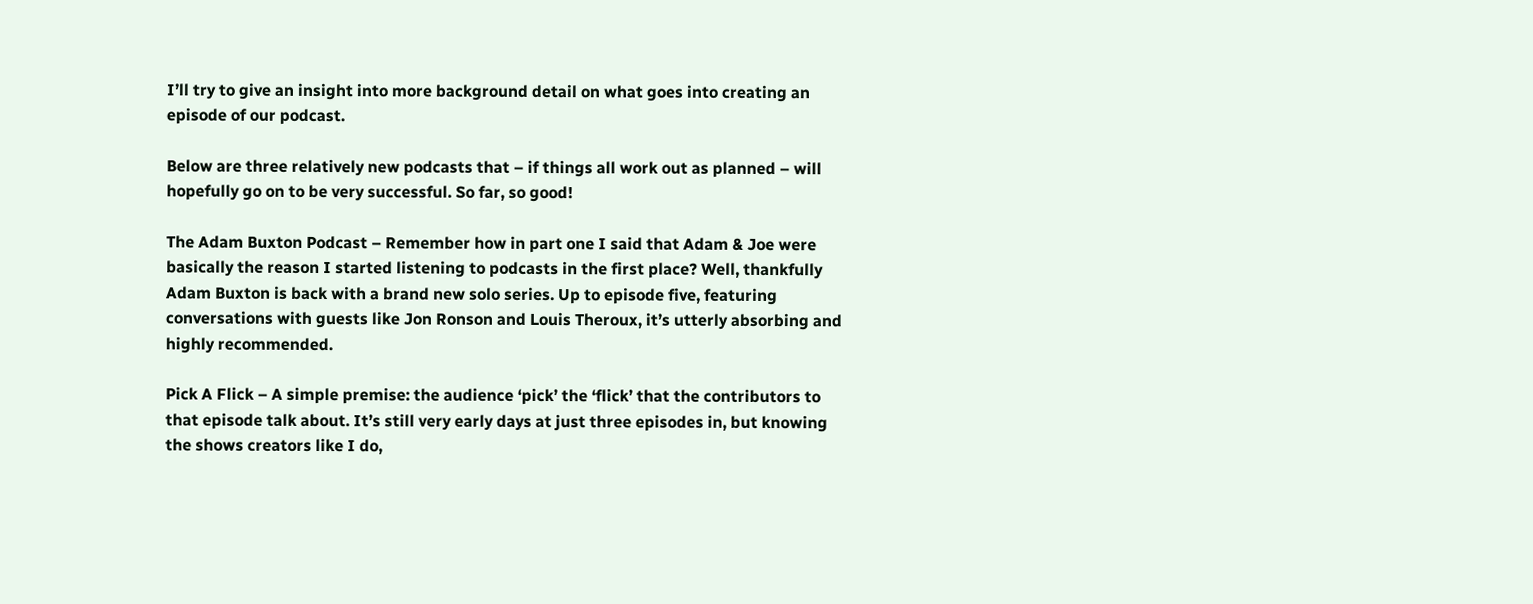I’ll try to give an insight into more background detail on what goes into creating an episode of our podcast.

Below are three relatively new podcasts that – if things all work out as planned – will hopefully go on to be very successful. So far, so good!

The Adam Buxton Podcast – Remember how in part one I said that Adam & Joe were basically the reason I started listening to podcasts in the first place? Well, thankfully Adam Buxton is back with a brand new solo series. Up to episode five, featuring conversations with guests like Jon Ronson and Louis Theroux, it’s utterly absorbing and highly recommended.

Pick A Flick – A simple premise: the audience ‘pick’ the ‘flick’ that the contributors to that episode talk about. It’s still very early days at just three episodes in, but knowing the shows creators like I do,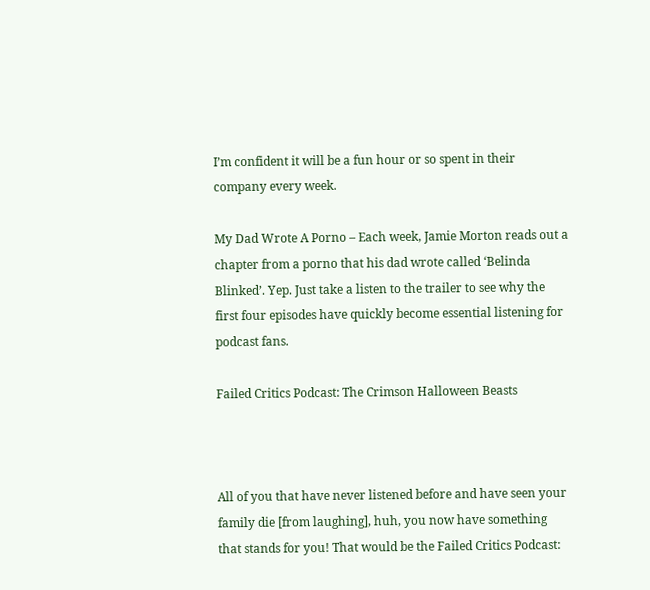I’m confident it will be a fun hour or so spent in their company every week.

My Dad Wrote A Porno – Each week, Jamie Morton reads out a chapter from a porno that his dad wrote called ‘Belinda Blinked’. Yep. Just take a listen to the trailer to see why the first four episodes have quickly become essential listening for podcast fans.

Failed Critics Podcast: The Crimson Halloween Beasts



All of you that have never listened before and have seen your family die [from laughing], huh, you now have something that stands for you! That would be the Failed Critics Podcast: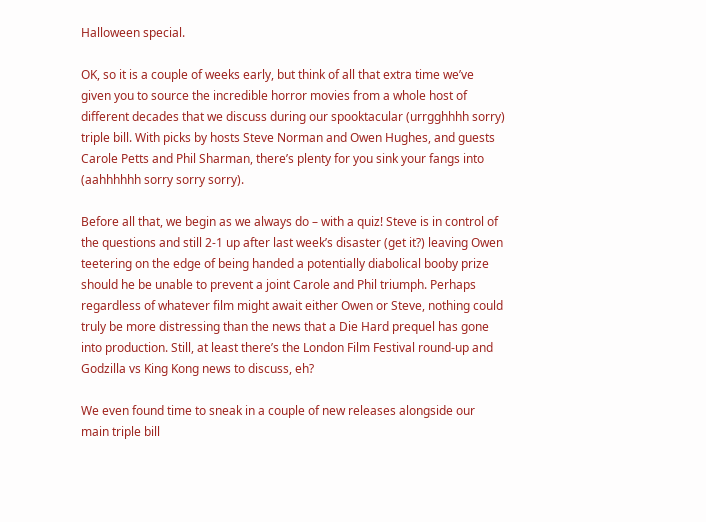Halloween special.

OK, so it is a couple of weeks early, but think of all that extra time we’ve given you to source the incredible horror movies from a whole host of different decades that we discuss during our spooktacular (urrgghhhh sorry) triple bill. With picks by hosts Steve Norman and Owen Hughes, and guests Carole Petts and Phil Sharman, there’s plenty for you sink your fangs into (aahhhhhh sorry sorry sorry).

Before all that, we begin as we always do – with a quiz! Steve is in control of the questions and still 2-1 up after last week’s disaster (get it?) leaving Owen teetering on the edge of being handed a potentially diabolical booby prize should he be unable to prevent a joint Carole and Phil triumph. Perhaps regardless of whatever film might await either Owen or Steve, nothing could truly be more distressing than the news that a Die Hard prequel has gone into production. Still, at least there’s the London Film Festival round-up and Godzilla vs King Kong news to discuss, eh?

We even found time to sneak in a couple of new releases alongside our main triple bill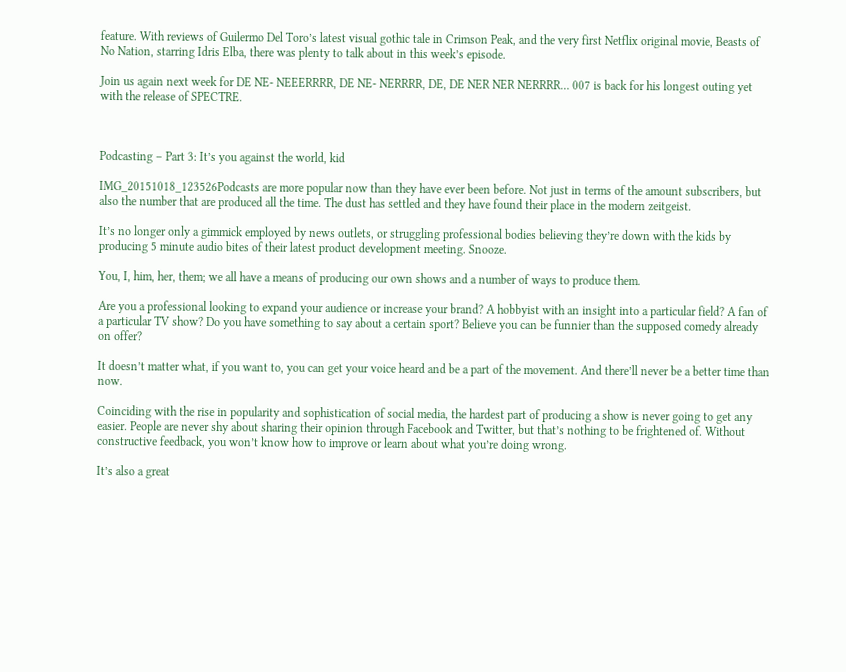feature. With reviews of Guilermo Del Toro’s latest visual gothic tale in Crimson Peak, and the very first Netflix original movie, Beasts of No Nation, starring Idris Elba, there was plenty to talk about in this week’s episode.

Join us again next week for DE NE- NEEERRRR, DE NE- NERRRR, DE, DE NER NER NERRRR… 007 is back for his longest outing yet with the release of SPECTRE.



Podcasting – Part 3: It’s you against the world, kid

IMG_20151018_123526Podcasts are more popular now than they have ever been before. Not just in terms of the amount subscribers, but also the number that are produced all the time. The dust has settled and they have found their place in the modern zeitgeist.

It’s no longer only a gimmick employed by news outlets, or struggling professional bodies believing they’re down with the kids by producing 5 minute audio bites of their latest product development meeting. Snooze.

You, I, him, her, them; we all have a means of producing our own shows and a number of ways to produce them.

Are you a professional looking to expand your audience or increase your brand? A hobbyist with an insight into a particular field? A fan of a particular TV show? Do you have something to say about a certain sport? Believe you can be funnier than the supposed comedy already on offer?

It doesn’t matter what, if you want to, you can get your voice heard and be a part of the movement. And there’ll never be a better time than now.

Coinciding with the rise in popularity and sophistication of social media, the hardest part of producing a show is never going to get any easier. People are never shy about sharing their opinion through Facebook and Twitter, but that’s nothing to be frightened of. Without constructive feedback, you won’t know how to improve or learn about what you’re doing wrong.

It’s also a great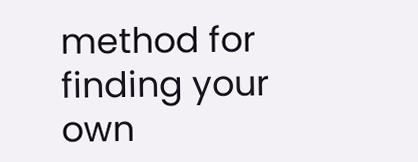method for finding your own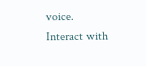voice. Interact with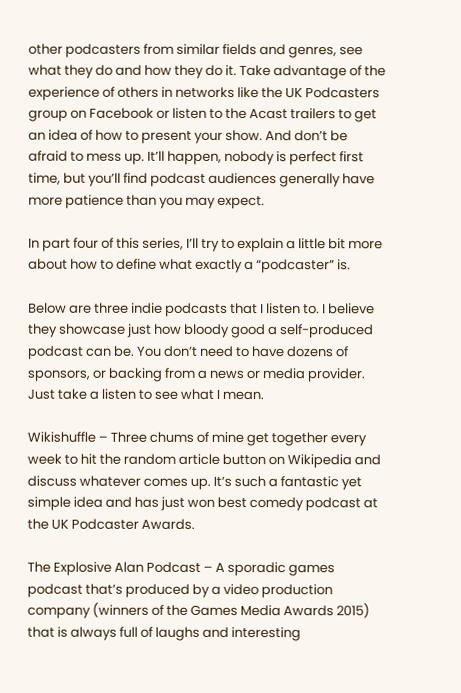other podcasters from similar fields and genres, see what they do and how they do it. Take advantage of the experience of others in networks like the UK Podcasters group on Facebook or listen to the Acast trailers to get an idea of how to present your show. And don’t be afraid to mess up. It’ll happen, nobody is perfect first time, but you’ll find podcast audiences generally have more patience than you may expect.

In part four of this series, I’ll try to explain a little bit more about how to define what exactly a “podcaster” is.

Below are three indie podcasts that I listen to. I believe they showcase just how bloody good a self-produced podcast can be. You don’t need to have dozens of sponsors, or backing from a news or media provider. Just take a listen to see what I mean.

Wikishuffle – Three chums of mine get together every week to hit the random article button on Wikipedia and discuss whatever comes up. It’s such a fantastic yet simple idea and has just won best comedy podcast at the UK Podcaster Awards.

The Explosive Alan Podcast – A sporadic games podcast that’s produced by a video production company (winners of the Games Media Awards 2015) that is always full of laughs and interesting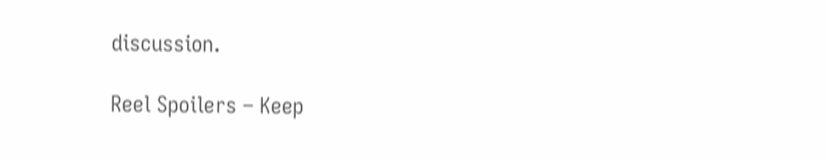discussion.

Reel Spoilers – Keep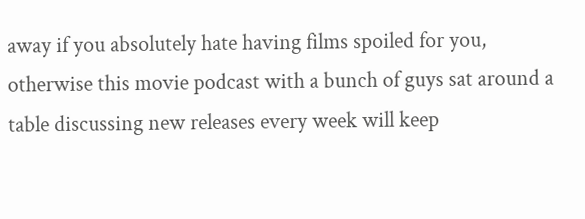away if you absolutely hate having films spoiled for you, otherwise this movie podcast with a bunch of guys sat around a table discussing new releases every week will keep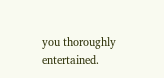you thoroughly entertained.